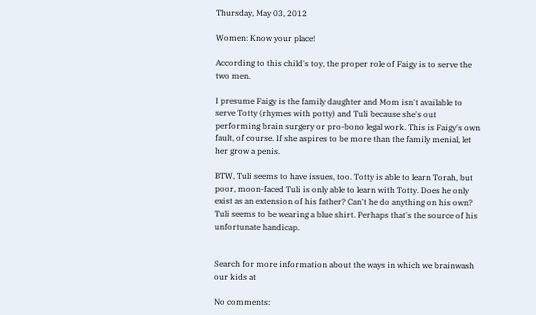Thursday, May 03, 2012

Women: Know your place!

According to this child's toy, the proper role of Faigy is to serve the two men.

I presume Faigy is the family daughter and Mom isn't available to serve Totty (rhymes with potty) and Tuli because she's out performing brain surgery or pro-bono legal work. This is Faigy's own fault, of course. If she aspires to be more than the family menial, let her grow a penis.

BTW, Tuli seems to have issues, too. Totty is able to learn Torah, but poor, moon-faced Tuli is only able to learn with Totty. Does he only exist as an extension of his father? Can't he do anything on his own? Tuli seems to be wearing a blue shirt. Perhaps that's the source of his unfortunate handicap.


Search for more information about the ways in which we brainwash our kids at

No comments: